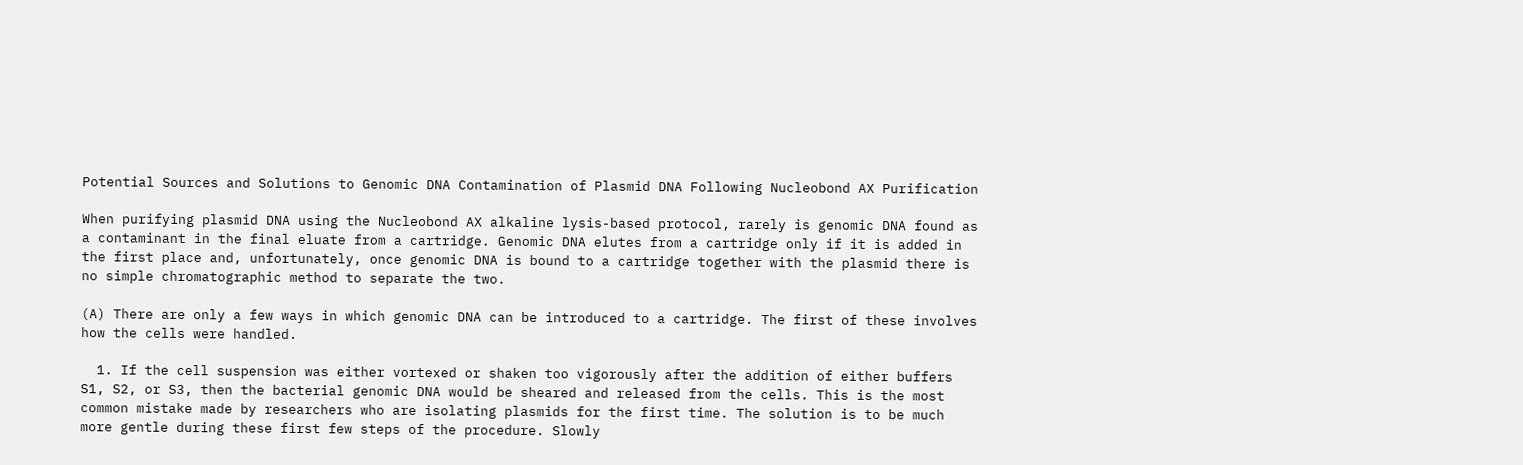Potential Sources and Solutions to Genomic DNA Contamination of Plasmid DNA Following Nucleobond AX Purification

When purifying plasmid DNA using the Nucleobond AX alkaline lysis-based protocol, rarely is genomic DNA found as a contaminant in the final eluate from a cartridge. Genomic DNA elutes from a cartridge only if it is added in the first place and, unfortunately, once genomic DNA is bound to a cartridge together with the plasmid there is no simple chromatographic method to separate the two.

(A) There are only a few ways in which genomic DNA can be introduced to a cartridge. The first of these involves how the cells were handled.

  1. If the cell suspension was either vortexed or shaken too vigorously after the addition of either buffers S1, S2, or S3, then the bacterial genomic DNA would be sheared and released from the cells. This is the most common mistake made by researchers who are isolating plasmids for the first time. The solution is to be much more gentle during these first few steps of the procedure. Slowly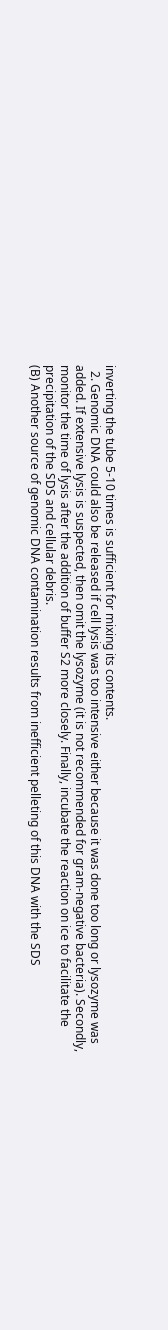inverting the tube 5-10 times is sufficient for mixing its contents.
  2. Genomic DNA could also be released if cell lysis was too intensive either because it was done too long or lysozyme was added. If extensive lysis is suspected, then omit the lysozyme (it is not recommended for gram-negative bacteria). Secondly, monitor the time of lysis after the addition of buffer S2 more closely. Finally, incubate the reaction on ice to facilitate the precipitation of the SDS and cellular debris.
(B) Another source of genomic DNA contamination results from inefficient pelleting of this DNA with the SDS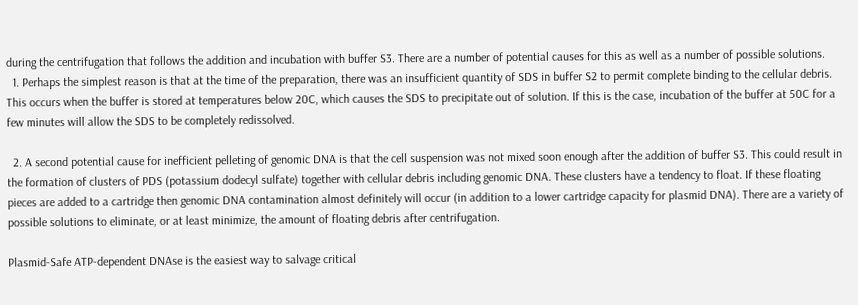during the centrifugation that follows the addition and incubation with buffer S3. There are a number of potential causes for this as well as a number of possible solutions.
  1. Perhaps the simplest reason is that at the time of the preparation, there was an insufficient quantity of SDS in buffer S2 to permit complete binding to the cellular debris. This occurs when the buffer is stored at temperatures below 20C, which causes the SDS to precipitate out of solution. If this is the case, incubation of the buffer at 50C for a few minutes will allow the SDS to be completely redissolved.

  2. A second potential cause for inefficient pelleting of genomic DNA is that the cell suspension was not mixed soon enough after the addition of buffer S3. This could result in the formation of clusters of PDS (potassium dodecyl sulfate) together with cellular debris including genomic DNA. These clusters have a tendency to float. If these floating pieces are added to a cartridge then genomic DNA contamination almost definitely will occur (in addition to a lower cartridge capacity for plasmid DNA). There are a variety of possible solutions to eliminate, or at least minimize, the amount of floating debris after centrifugation.

Plasmid-Safe ATP-dependent DNAse is the easiest way to salvage critical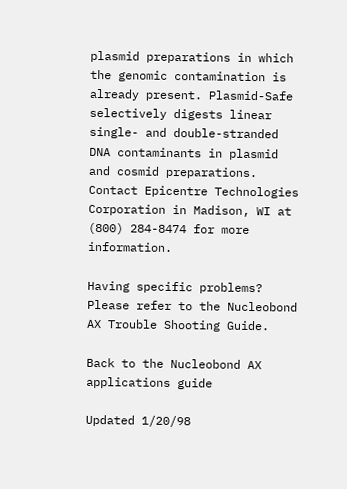plasmid preparations in which the genomic contamination is already present. Plasmid-Safe selectively digests linear single- and double-stranded DNA contaminants in plasmid and cosmid preparations. Contact Epicentre Technologies Corporation in Madison, WI at (800) 284-8474 for more information.

Having specific problems? Please refer to the Nucleobond AX Trouble Shooting Guide.

Back to the Nucleobond AX applications guide

Updated 1/20/98